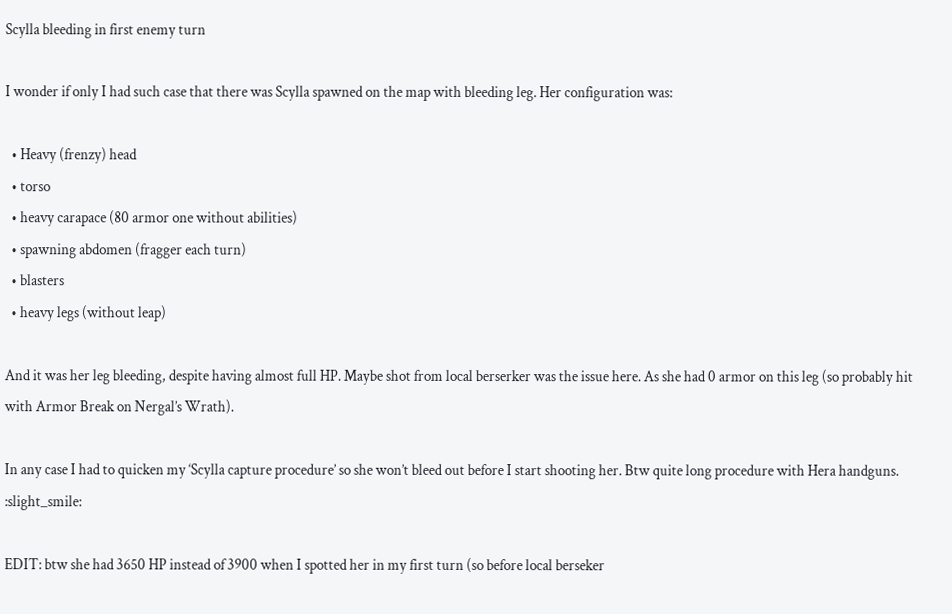Scylla bleeding in first enemy turn

I wonder if only I had such case that there was Scylla spawned on the map with bleeding leg. Her configuration was:

  • Heavy (frenzy) head
  • torso
  • heavy carapace (80 armor one without abilities)
  • spawning abdomen (fragger each turn)
  • blasters
  • heavy legs (without leap)

And it was her leg bleeding, despite having almost full HP. Maybe shot from local berserker was the issue here. As she had 0 armor on this leg (so probably hit with Armor Break on Nergal’s Wrath).

In any case I had to quicken my ‘Scylla capture procedure’ so she won’t bleed out before I start shooting her. Btw quite long procedure with Hera handguns. :slight_smile:

EDIT: btw she had 3650 HP instead of 3900 when I spotted her in my first turn (so before local berseker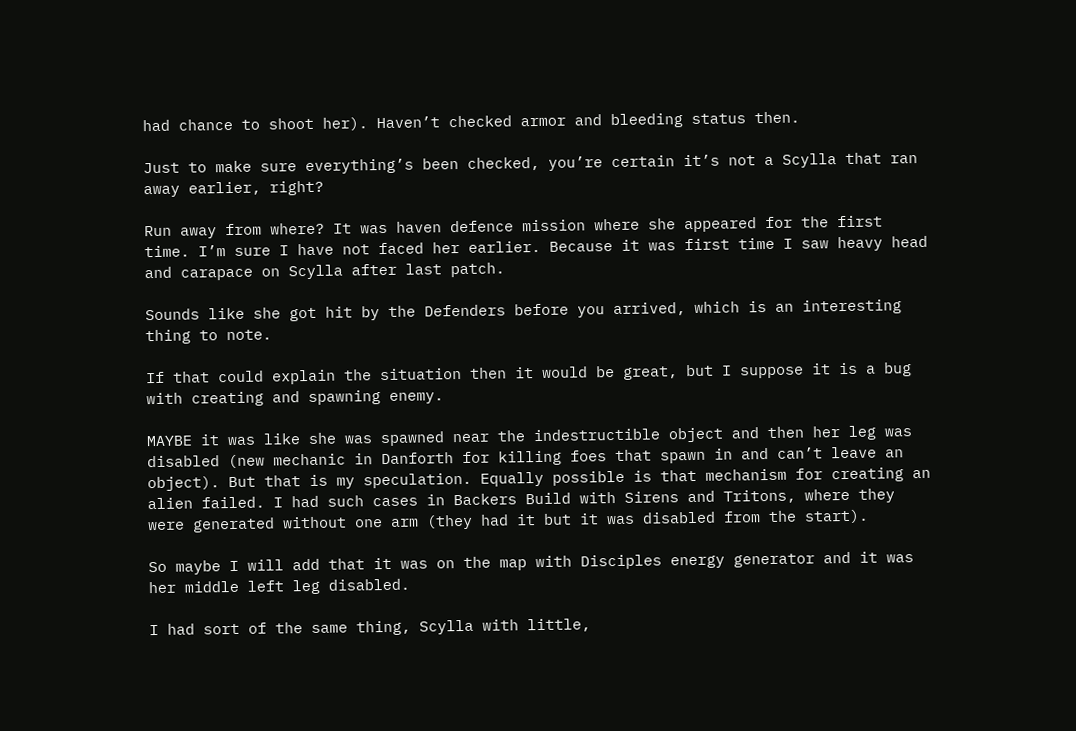had chance to shoot her). Haven’t checked armor and bleeding status then.

Just to make sure everything’s been checked, you’re certain it’s not a Scylla that ran away earlier, right?

Run away from where? It was haven defence mission where she appeared for the first time. I’m sure I have not faced her earlier. Because it was first time I saw heavy head and carapace on Scylla after last patch.

Sounds like she got hit by the Defenders before you arrived, which is an interesting thing to note.

If that could explain the situation then it would be great, but I suppose it is a bug with creating and spawning enemy.

MAYBE it was like she was spawned near the indestructible object and then her leg was disabled (new mechanic in Danforth for killing foes that spawn in and can’t leave an object). But that is my speculation. Equally possible is that mechanism for creating an alien failed. I had such cases in Backers Build with Sirens and Tritons, where they were generated without one arm (they had it but it was disabled from the start).

So maybe I will add that it was on the map with Disciples energy generator and it was her middle left leg disabled.

I had sort of the same thing, Scylla with little,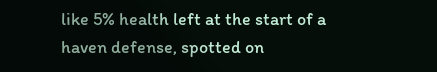like 5% health left at the start of a haven defense, spotted on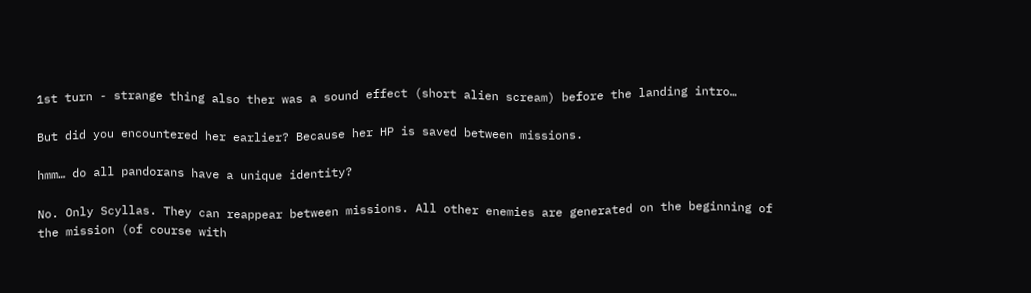1st turn - strange thing also ther was a sound effect (short alien scream) before the landing intro…

But did you encountered her earlier? Because her HP is saved between missions.

hmm… do all pandorans have a unique identity?

No. Only Scyllas. They can reappear between missions. All other enemies are generated on the beginning of the mission (of course with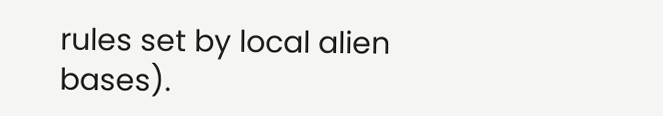rules set by local alien bases).